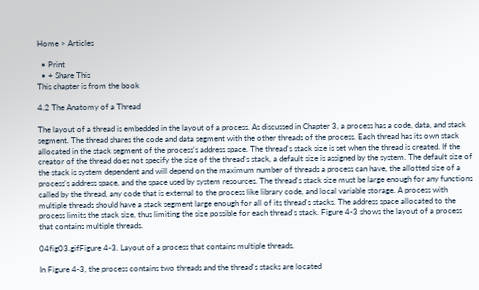Home > Articles

  • Print
  • + Share This
This chapter is from the book

4.2 The Anatomy of a Thread

The layout of a thread is embedded in the layout of a process. As discussed in Chapter 3, a process has a code, data, and stack segment. The thread shares the code and data segment with the other threads of the process. Each thread has its own stack allocated in the stack segment of the process's address space. The thread's stack size is set when the thread is created. If the creator of the thread does not specify the size of the thread's stack, a default size is assigned by the system. The default size of the stack is system dependent and will depend on the maximum number of threads a process can have, the allotted size of a process's address space, and the space used by system resources. The thread's stack size must be large enough for any functions called by the thread, any code that is external to the process like library code, and local variable storage. A process with multiple threads should have a stack segment large enough for all of its thread's stacks. The address space allocated to the process limits the stack size, thus limiting the size possible for each thread's stack. Figure 4-3 shows the layout of a process that contains multiple threads.

04fig03.gifFigure 4-3. Layout of a process that contains multiple threads.

In Figure 4-3, the process contains two threads and the thread's stacks are located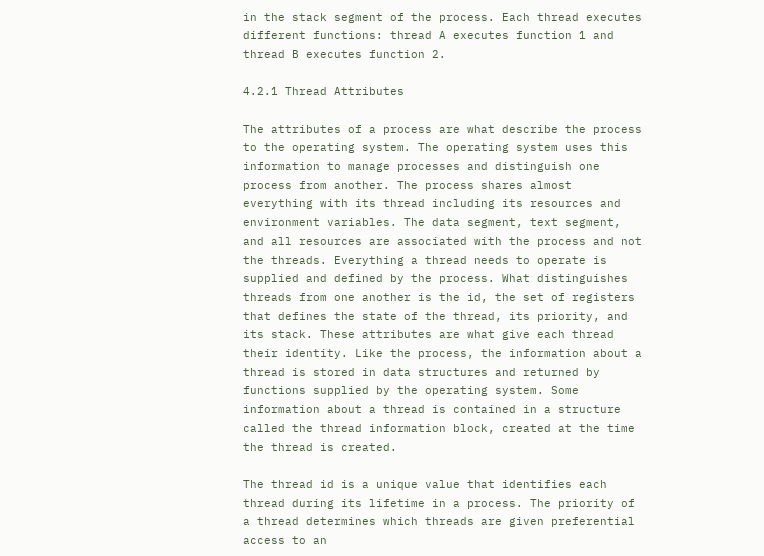in the stack segment of the process. Each thread executes different functions: thread A executes function 1 and thread B executes function 2.

4.2.1 Thread Attributes

The attributes of a process are what describe the process to the operating system. The operating system uses this information to manage processes and distinguish one process from another. The process shares almost everything with its thread including its resources and environment variables. The data segment, text segment, and all resources are associated with the process and not the threads. Everything a thread needs to operate is supplied and defined by the process. What distinguishes threads from one another is the id, the set of registers that defines the state of the thread, its priority, and its stack. These attributes are what give each thread their identity. Like the process, the information about a thread is stored in data structures and returned by functions supplied by the operating system. Some information about a thread is contained in a structure called the thread information block, created at the time the thread is created.

The thread id is a unique value that identifies each thread during its lifetime in a process. The priority of a thread determines which threads are given preferential access to an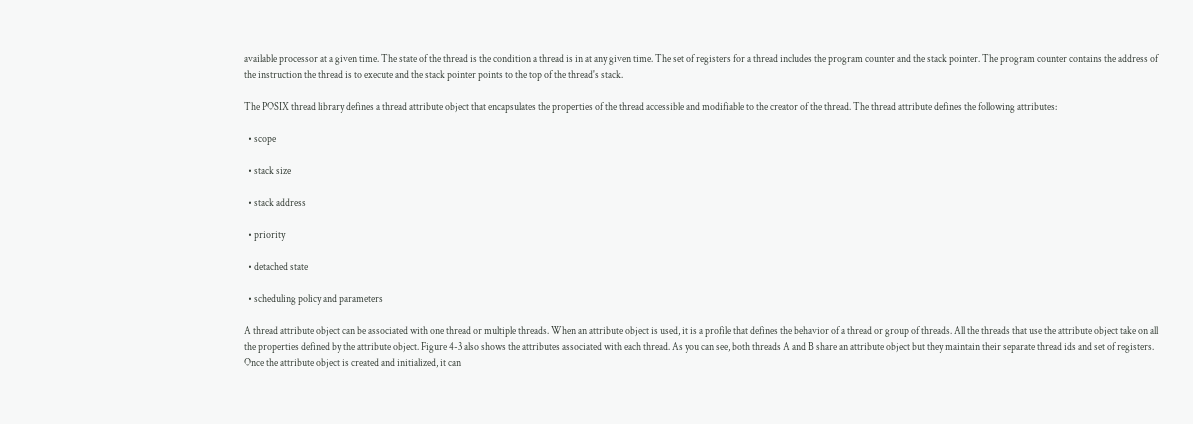available processor at a given time. The state of the thread is the condition a thread is in at any given time. The set of registers for a thread includes the program counter and the stack pointer. The program counter contains the address of the instruction the thread is to execute and the stack pointer points to the top of the thread's stack.

The POSIX thread library defines a thread attribute object that encapsulates the properties of the thread accessible and modifiable to the creator of the thread. The thread attribute defines the following attributes:

  • scope

  • stack size

  • stack address

  • priority

  • detached state

  • scheduling policy and parameters

A thread attribute object can be associated with one thread or multiple threads. When an attribute object is used, it is a profile that defines the behavior of a thread or group of threads. All the threads that use the attribute object take on all the properties defined by the attribute object. Figure 4-3 also shows the attributes associated with each thread. As you can see, both threads A and B share an attribute object but they maintain their separate thread ids and set of registers. Once the attribute object is created and initialized, it can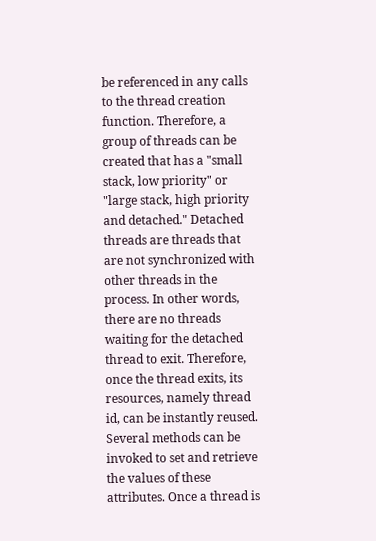be referenced in any calls to the thread creation function. Therefore, a group of threads can be created that has a "small stack, low priority" or "large stack, high priority and detached." Detached threads are threads that are not synchronized with other threads in the process. In other words, there are no threads waiting for the detached thread to exit. Therefore, once the thread exits, its resources, namely thread id, can be instantly reused. Several methods can be invoked to set and retrieve the values of these attributes. Once a thread is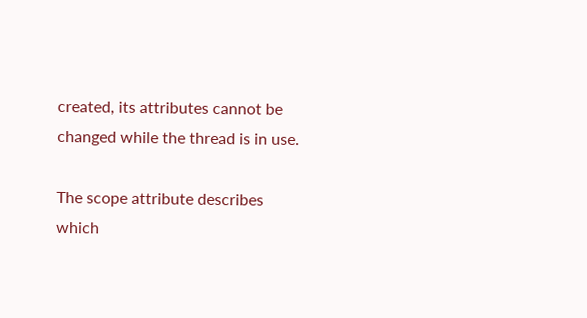created, its attributes cannot be changed while the thread is in use.

The scope attribute describes which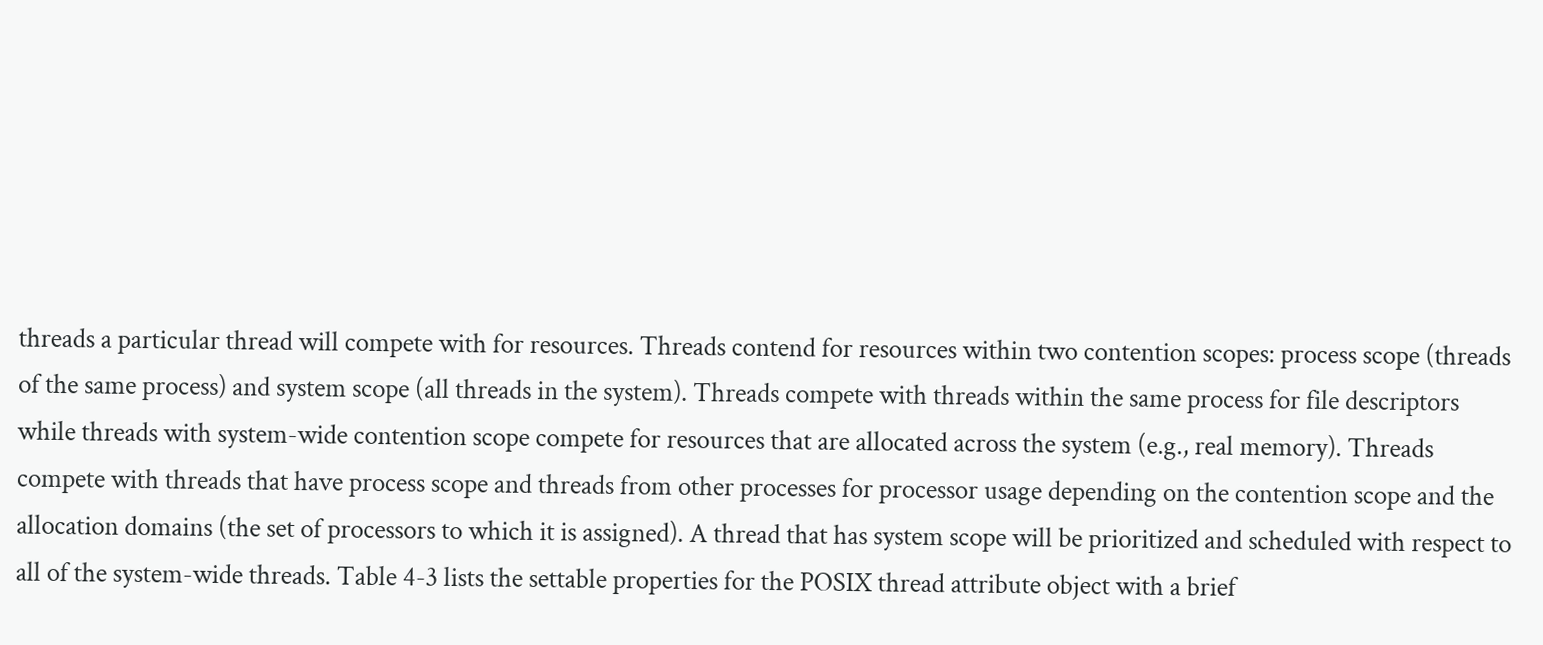threads a particular thread will compete with for resources. Threads contend for resources within two contention scopes: process scope (threads of the same process) and system scope (all threads in the system). Threads compete with threads within the same process for file descriptors while threads with system-wide contention scope compete for resources that are allocated across the system (e.g., real memory). Threads compete with threads that have process scope and threads from other processes for processor usage depending on the contention scope and the allocation domains (the set of processors to which it is assigned). A thread that has system scope will be prioritized and scheduled with respect to all of the system-wide threads. Table 4-3 lists the settable properties for the POSIX thread attribute object with a brief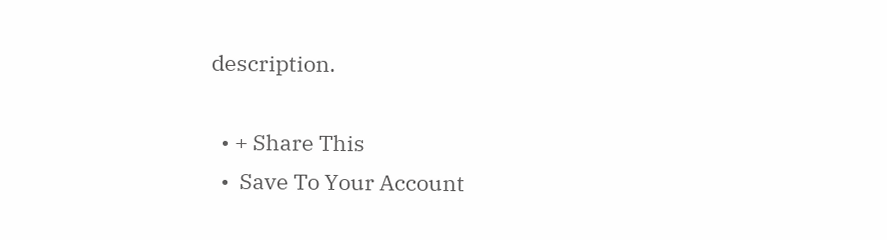description.

  • + Share This
  •  Save To Your Account